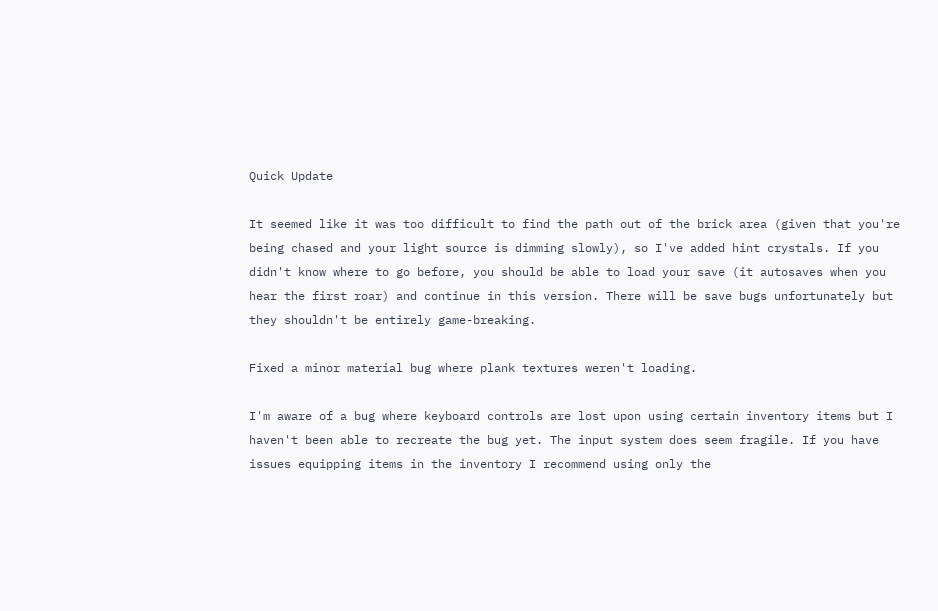Quick Update

It seemed like it was too difficult to find the path out of the brick area (given that you're being chased and your light source is dimming slowly), so I've added hint crystals. If you didn't know where to go before, you should be able to load your save (it autosaves when you hear the first roar) and continue in this version. There will be save bugs unfortunately but they shouldn't be entirely game-breaking.

Fixed a minor material bug where plank textures weren't loading.

I'm aware of a bug where keyboard controls are lost upon using certain inventory items but I haven't been able to recreate the bug yet. The input system does seem fragile. If you have issues equipping items in the inventory I recommend using only the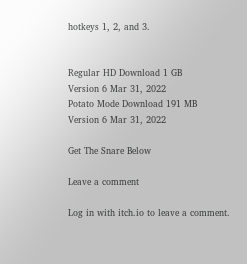hotkeys 1, 2, and 3.


Regular HD Download 1 GB
Version 6 Mar 31, 2022
Potato Mode Download 191 MB
Version 6 Mar 31, 2022

Get The Snare Below

Leave a comment

Log in with itch.io to leave a comment.